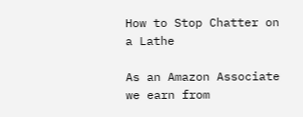How to Stop Chatter on a Lathe

As an Amazon Associate we earn from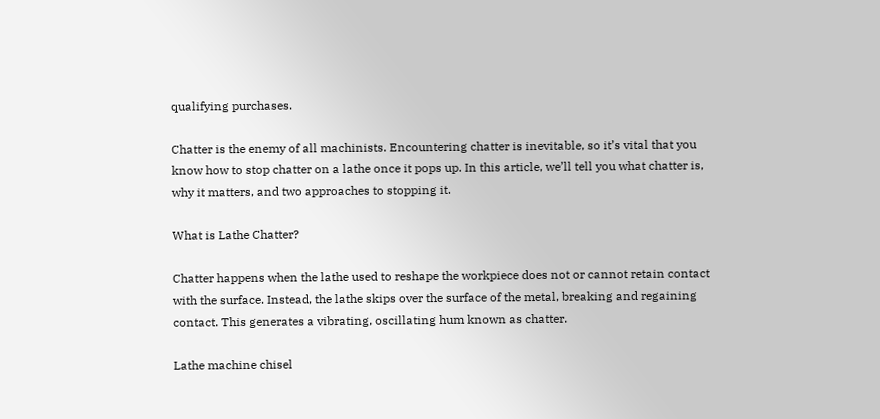qualifying purchases.

Chatter is the enemy of all machinists. Encountering chatter is inevitable, so it’s vital that you know how to stop chatter on a lathe once it pops up. In this article, we’ll tell you what chatter is, why it matters, and two approaches to stopping it.

What is Lathe Chatter?

Chatter happens when the lathe used to reshape the workpiece does not or cannot retain contact with the surface. Instead, the lathe skips over the surface of the metal, breaking and regaining contact. This generates a vibrating, oscillating hum known as chatter.

Lathe machine chisel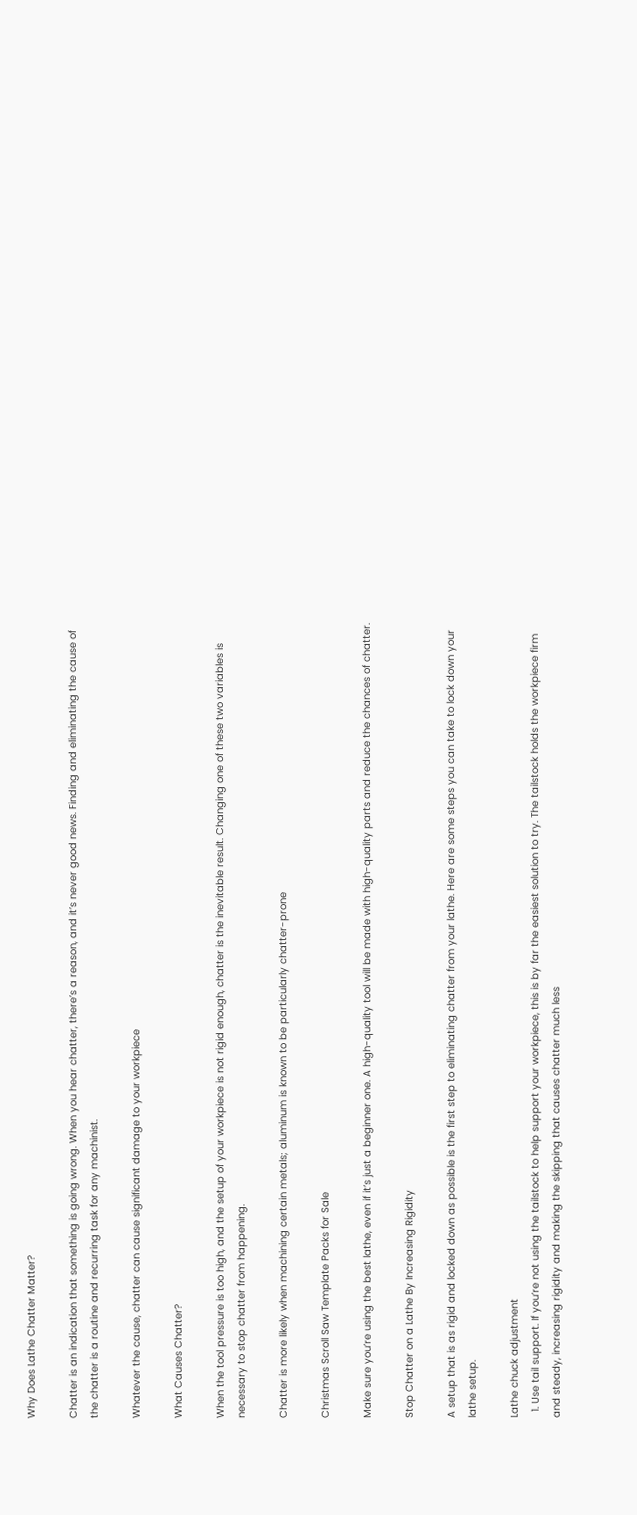Why Does Lathe Chatter Matter?

Chatter is an indication that something is going wrong. When you hear chatter, there’s a reason, and it’s never good news. Finding and eliminating the cause of the chatter is a routine and recurring task for any machinist.

Whatever the cause, chatter can cause significant damage to your workpiece

What Causes Chatter?

When the tool pressure is too high, and the setup of your workpiece is not rigid enough, chatter is the inevitable result. Changing one of these two variables is necessary to stop chatter from happening.

Chatter is more likely when machining certain metals; aluminum is known to be particularly chatter-prone

Christmas Scroll Saw Template Packs for Sale

Make sure you’re using the best lathe, even if it’s just a beginner one. A high-quality tool will be made with high-quality parts and reduce the chances of chatter.

Stop Chatter on a Lathe By Increasing Rigidity

A setup that is as rigid and locked down as possible is the first step to eliminating chatter from your lathe. Here are some steps you can take to lock down your lathe setup.

Lathe chuck adjustment
  1. Use tail support. If you’re not using the tailstock to help support your workpiece, this is by far the easiest solution to try. The tailstock holds the workpiece firm and steady, increasing rigidity and making the skipping that causes chatter much less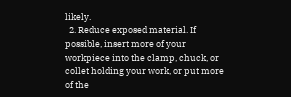likely.
  2. Reduce exposed material. If possible, insert more of your workpiece into the clamp, chuck, or collet holding your work, or put more of the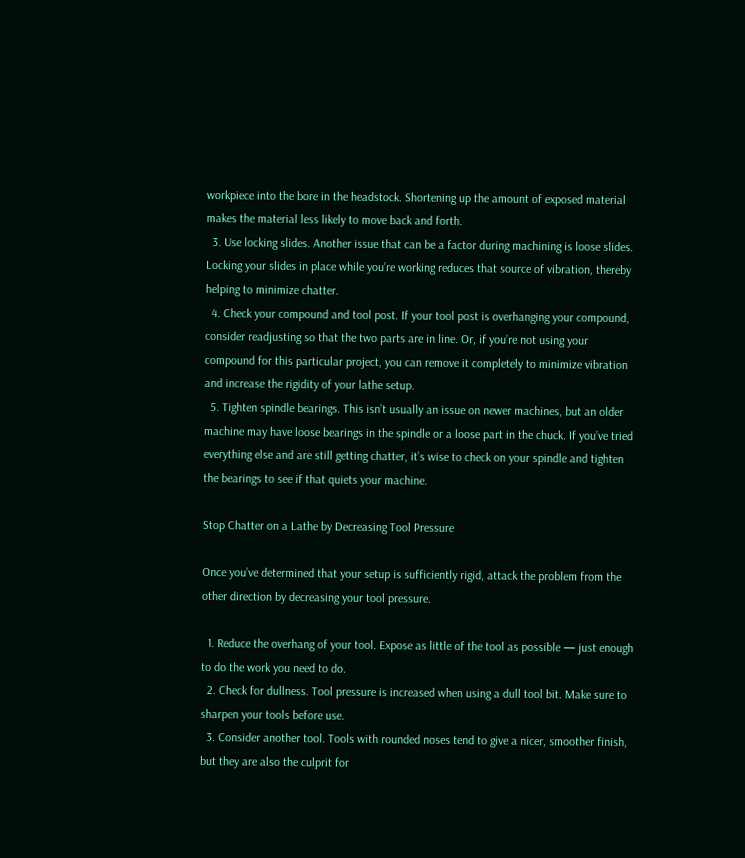workpiece into the bore in the headstock. Shortening up the amount of exposed material makes the material less likely to move back and forth.
  3. Use locking slides. Another issue that can be a factor during machining is loose slides. Locking your slides in place while you’re working reduces that source of vibration, thereby helping to minimize chatter.
  4. Check your compound and tool post. If your tool post is overhanging your compound, consider readjusting so that the two parts are in line. Or, if you’re not using your compound for this particular project, you can remove it completely to minimize vibration and increase the rigidity of your lathe setup.
  5. Tighten spindle bearings. This isn’t usually an issue on newer machines, but an older machine may have loose bearings in the spindle or a loose part in the chuck. If you’ve tried everything else and are still getting chatter, it’s wise to check on your spindle and tighten the bearings to see if that quiets your machine.

Stop Chatter on a Lathe by Decreasing Tool Pressure

Once you’ve determined that your setup is sufficiently rigid, attack the problem from the other direction by decreasing your tool pressure.

  1. Reduce the overhang of your tool. Expose as little of the tool as possible — just enough to do the work you need to do.
  2. Check for dullness. Tool pressure is increased when using a dull tool bit. Make sure to sharpen your tools before use.
  3. Consider another tool. Tools with rounded noses tend to give a nicer, smoother finish, but they are also the culprit for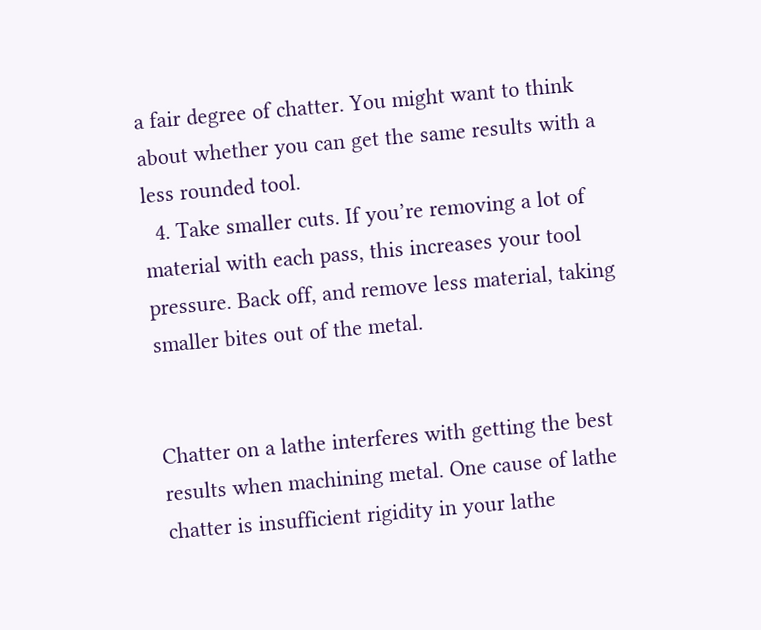a fair degree of chatter. You might want to think about whether you can get the same results with a less rounded tool.
  4. Take smaller cuts. If you’re removing a lot of material with each pass, this increases your tool pressure. Back off, and remove less material, taking smaller bites out of the metal.


Chatter on a lathe interferes with getting the best results when machining metal. One cause of lathe chatter is insufficient rigidity in your lathe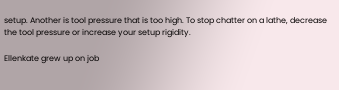setup. Another is tool pressure that is too high. To stop chatter on a lathe, decrease the tool pressure or increase your setup rigidity.

Ellenkate grew up on job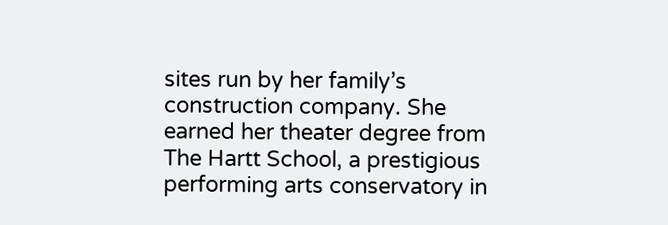sites run by her family’s construction company. She earned her theater degree from The Hartt School, a prestigious performing arts conservatory in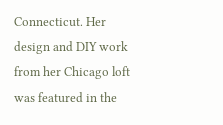Connecticut. Her design and DIY work from her Chicago loft was featured in the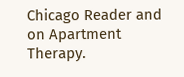Chicago Reader and on Apartment Therapy.